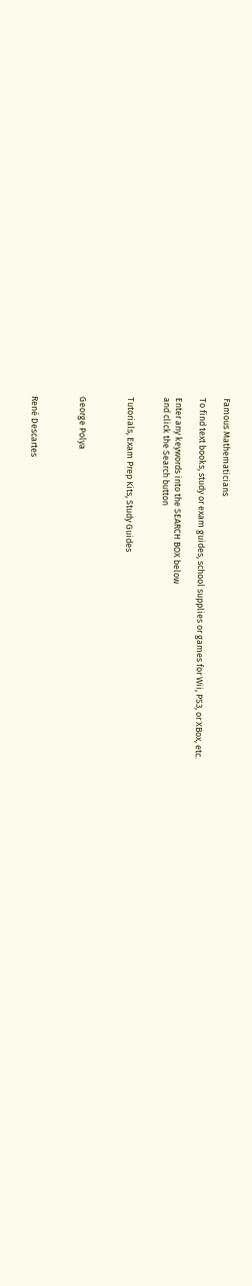Famous Mathematicians

To find text books, study or exam guides, school supplies or games for Wii, PS3, or XBox, etc.

Enter any keywords into the SEARCH BOX below
and click the Search button


Tutorials, Exam Prep Kits, Study Guides



George Polya



René Descartes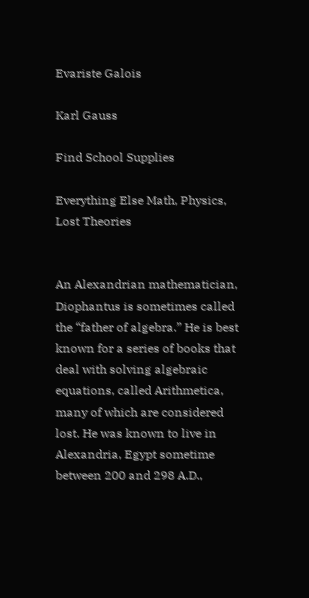Evariste Galois

Karl Gauss

Find School Supplies

Everything Else Math, Physics, Lost Theories


An Alexandrian mathematician, Diophantus is sometimes called the “father of algebra.” He is best known for a series of books that deal with solving algebraic equations, called Arithmetica, many of which are considered lost. He was known to live in Alexandria, Egypt sometime between 200 and 298 A.D.,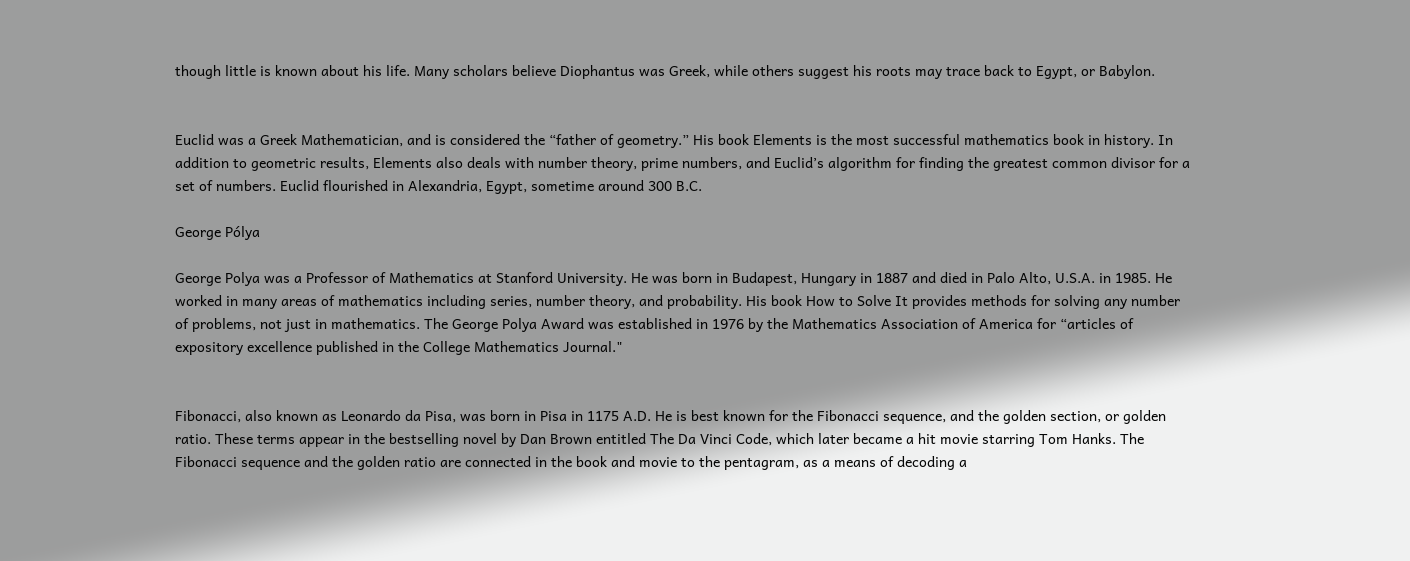though little is known about his life. Many scholars believe Diophantus was Greek, while others suggest his roots may trace back to Egypt, or Babylon.


Euclid was a Greek Mathematician, and is considered the “father of geometry.” His book Elements is the most successful mathematics book in history. In addition to geometric results, Elements also deals with number theory, prime numbers, and Euclid’s algorithm for finding the greatest common divisor for a set of numbers. Euclid flourished in Alexandria, Egypt, sometime around 300 B.C.

George Pólya

George Polya was a Professor of Mathematics at Stanford University. He was born in Budapest, Hungary in 1887 and died in Palo Alto, U.S.A. in 1985. He worked in many areas of mathematics including series, number theory, and probability. His book How to Solve It provides methods for solving any number of problems, not just in mathematics. The George Polya Award was established in 1976 by the Mathematics Association of America for “articles of expository excellence published in the College Mathematics Journal."


Fibonacci, also known as Leonardo da Pisa, was born in Pisa in 1175 A.D. He is best known for the Fibonacci sequence, and the golden section, or golden ratio. These terms appear in the bestselling novel by Dan Brown entitled The Da Vinci Code, which later became a hit movie starring Tom Hanks. The Fibonacci sequence and the golden ratio are connected in the book and movie to the pentagram, as a means of decoding a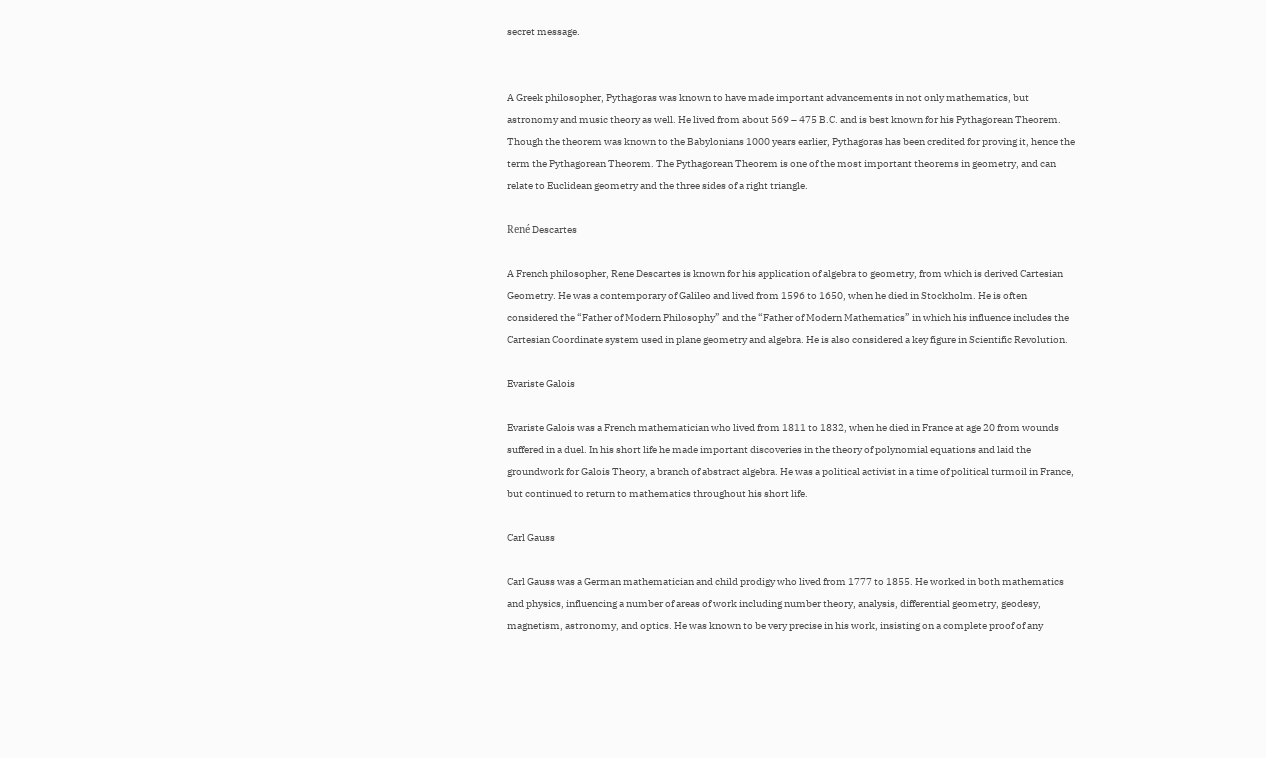secret message.


A Greek philosopher, Pythagoras was known to have made important advancements in not only mathematics, but astronomy and music theory as well. He lived from about 569 – 475 B.C. and is best known for his Pythagorean Theorem. Though the theorem was known to the Babylonians 1000 years earlier, Pythagoras has been credited for proving it, hence the term the Pythagorean Theorem. The Pythagorean Theorem is one of the most important theorems in geometry, and can relate to Euclidean geometry and the three sides of a right triangle.

René Descartes

A French philosopher, Rene Descartes is known for his application of algebra to geometry, from which is derived Cartesian Geometry. He was a contemporary of Galileo and lived from 1596 to 1650, when he died in Stockholm. He is often considered the “Father of Modern Philosophy” and the “Father of Modern Mathematics” in which his influence includes the Cartesian Coordinate system used in plane geometry and algebra. He is also considered a key figure in Scientific Revolution.

Evariste Galois

Evariste Galois was a French mathematician who lived from 1811 to 1832, when he died in France at age 20 from wounds suffered in a duel. In his short life he made important discoveries in the theory of polynomial equations and laid the groundwork for Galois Theory, a branch of abstract algebra. He was a political activist in a time of political turmoil in France, but continued to return to mathematics throughout his short life.

Carl Gauss

Carl Gauss was a German mathematician and child prodigy who lived from 1777 to 1855. He worked in both mathematics and physics, influencing a number of areas of work including number theory, analysis, differential geometry, geodesy, magnetism, astronomy, and optics. He was known to be very precise in his work, insisting on a complete proof of any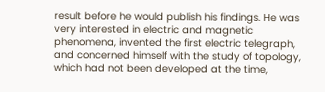result before he would publish his findings. He was very interested in electric and magnetic phenomena, invented the first electric telegraph, and concerned himself with the study of topology, which had not been developed at the time,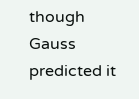though Gauss predicted it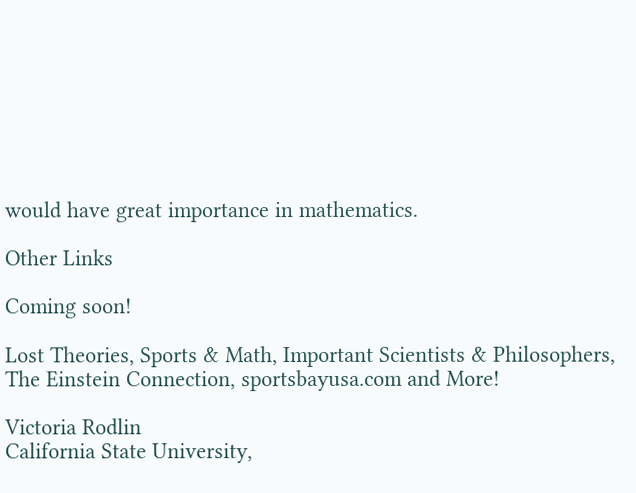would have great importance in mathematics.

Other Links

Coming soon!

Lost Theories, Sports & Math, Important Scientists & Philosophers, The Einstein Connection, sportsbayusa.com and More!

Victoria Rodlin
California State University,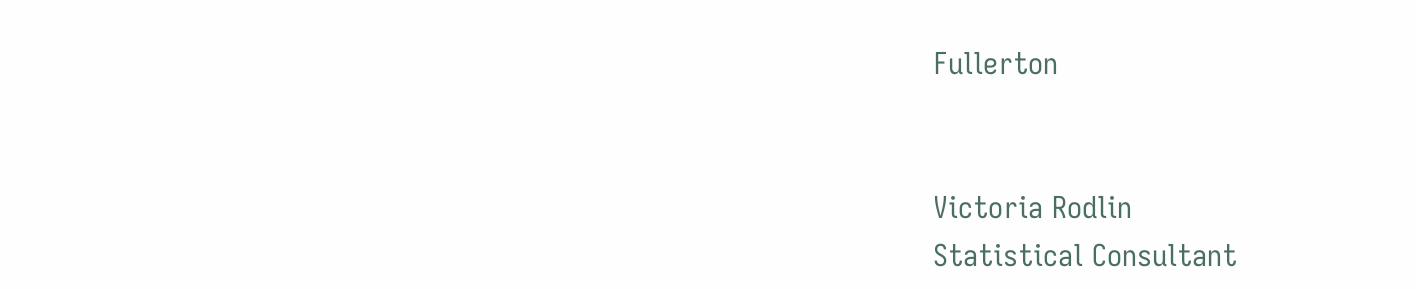Fullerton


Victoria Rodlin
Statistical Consultant